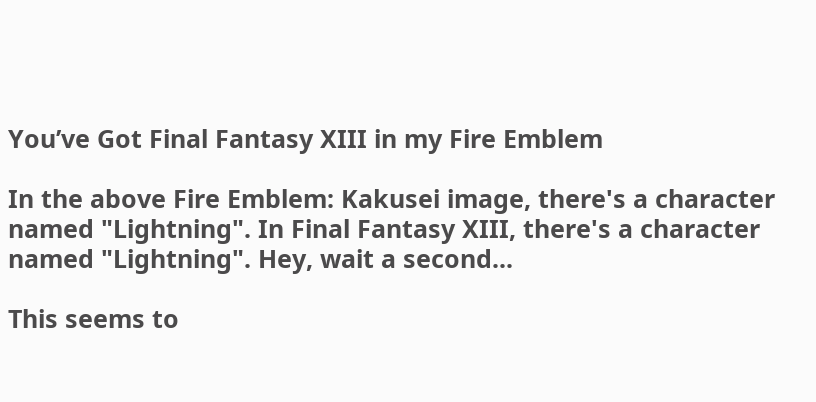You’ve Got Final Fantasy XIII in my Fire Emblem

In the above Fire Emblem: Kakusei image, there's a character named "Lightning". In Final Fantasy XIII, there's a character named "Lightning". Hey, wait a second...

This seems to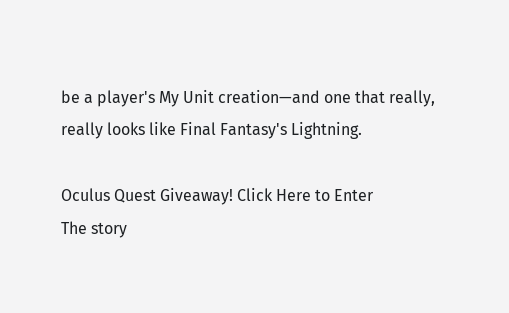be a player's My Unit creation—and one that really, really looks like Final Fantasy's Lightning.

Oculus Quest Giveaway! Click Here to Enter
The story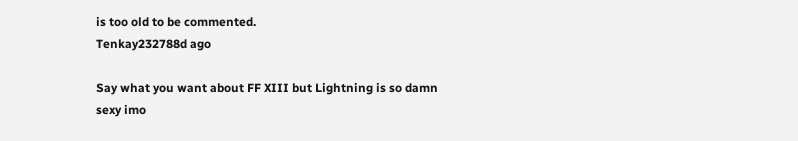is too old to be commented.
Tenkay232788d ago

Say what you want about FF XIII but Lightning is so damn sexy imo